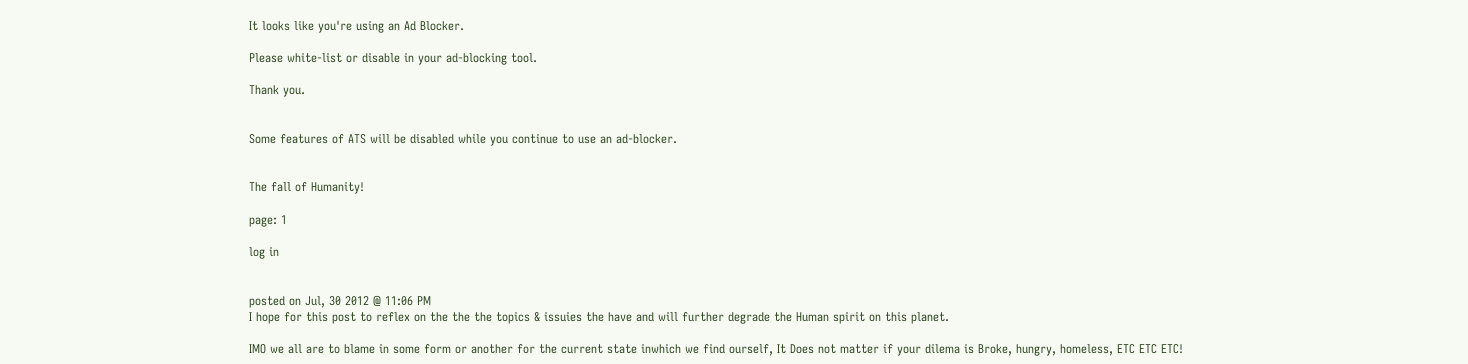It looks like you're using an Ad Blocker.

Please white-list or disable in your ad-blocking tool.

Thank you.


Some features of ATS will be disabled while you continue to use an ad-blocker.


The fall of Humanity!

page: 1

log in


posted on Jul, 30 2012 @ 11:06 PM
I hope for this post to reflex on the the the topics & issuies the have and will further degrade the Human spirit on this planet.

IMO we all are to blame in some form or another for the current state inwhich we find ourself, It Does not matter if your dilema is Broke, hungry, homeless, ETC ETC ETC!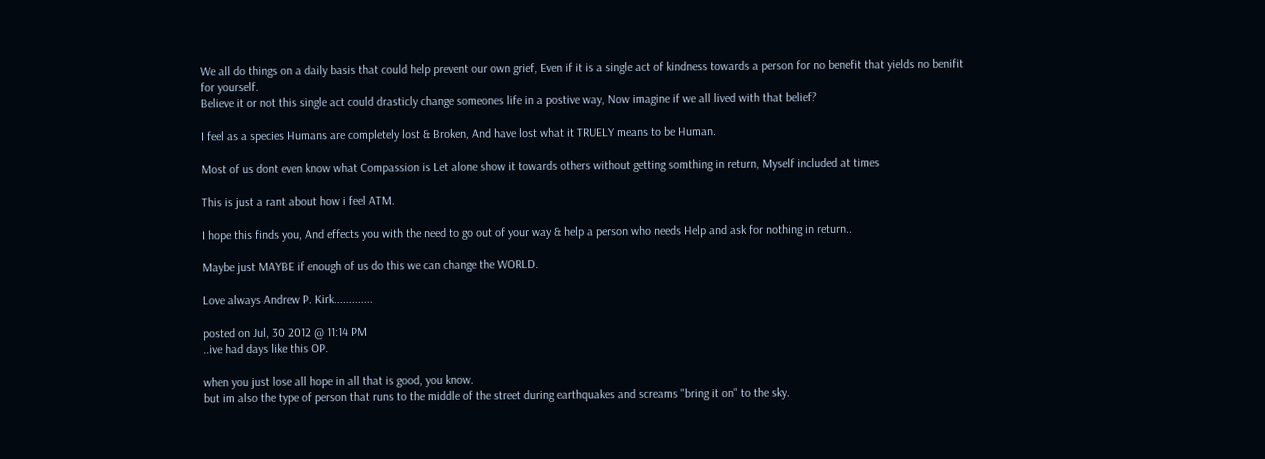We all do things on a daily basis that could help prevent our own grief, Even if it is a single act of kindness towards a person for no benefit that yields no benifit for yourself.
Believe it or not this single act could drasticly change someones life in a postive way, Now imagine if we all lived with that belief?

I feel as a species Humans are completely lost & Broken, And have lost what it TRUELY means to be Human.

Most of us dont even know what Compassion is Let alone show it towards others without getting somthing in return, Myself included at times

This is just a rant about how i feel ATM.

I hope this finds you, And effects you with the need to go out of your way & help a person who needs Help and ask for nothing in return..

Maybe just MAYBE if enough of us do this we can change the WORLD.

Love always Andrew P. Kirk.............

posted on Jul, 30 2012 @ 11:14 PM
..ive had days like this OP.

when you just lose all hope in all that is good, you know.
but im also the type of person that runs to the middle of the street during earthquakes and screams "bring it on" to the sky.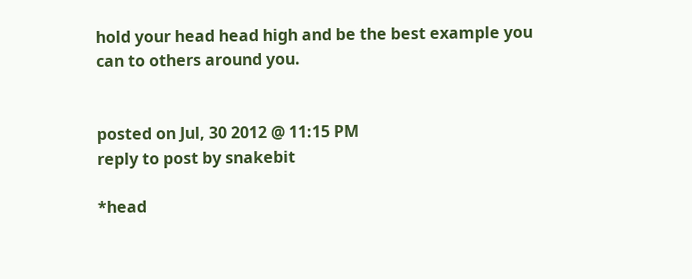hold your head head high and be the best example you can to others around you.


posted on Jul, 30 2012 @ 11:15 PM
reply to post by snakebit

*head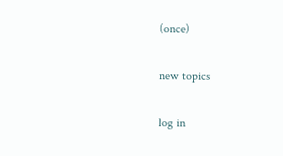(once)

new topics

log in